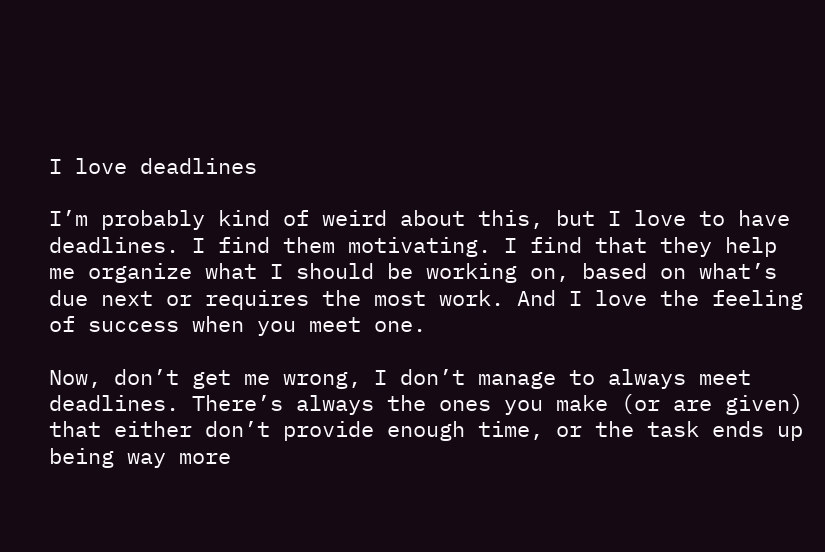I love deadlines

I’m probably kind of weird about this, but I love to have deadlines. I find them motivating. I find that they help me organize what I should be working on, based on what’s due next or requires the most work. And I love the feeling of success when you meet one.

Now, don’t get me wrong, I don’t manage to always meet deadlines. There’s always the ones you make (or are given) that either don’t provide enough time, or the task ends up being way more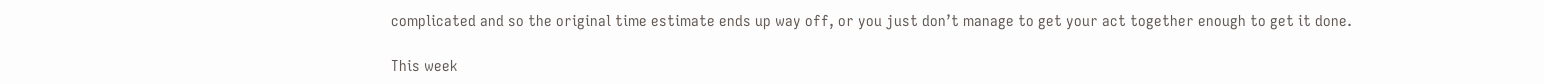complicated and so the original time estimate ends up way off, or you just don’t manage to get your act together enough to get it done.

This week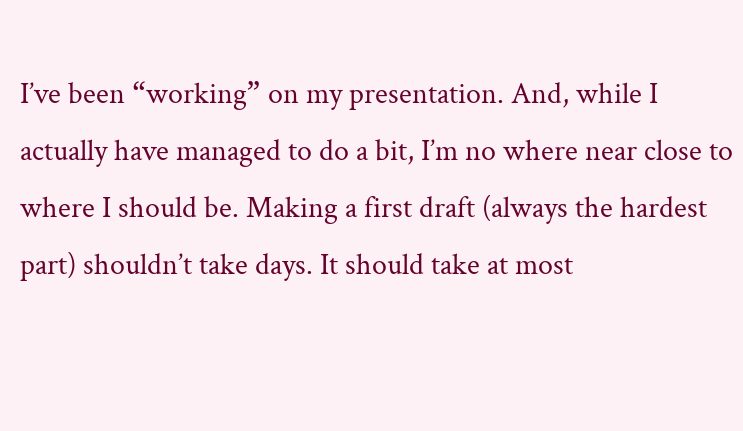I’ve been “working” on my presentation. And, while I actually have managed to do a bit, I’m no where near close to where I should be. Making a first draft (always the hardest part) shouldn’t take days. It should take at most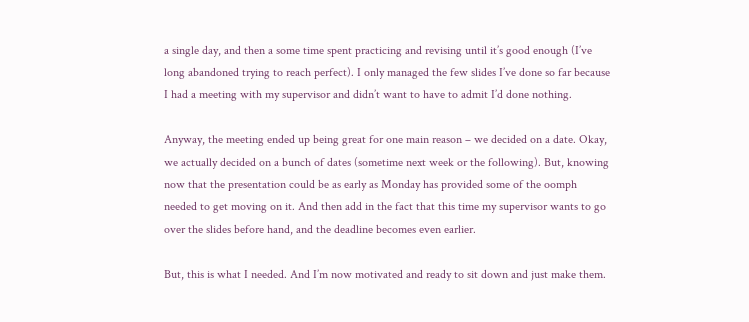a single day, and then a some time spent practicing and revising until it’s good enough (I’ve long abandoned trying to reach perfect). I only managed the few slides I’ve done so far because I had a meeting with my supervisor and didn’t want to have to admit I’d done nothing.

Anyway, the meeting ended up being great for one main reason – we decided on a date. Okay, we actually decided on a bunch of dates (sometime next week or the following). But, knowing now that the presentation could be as early as Monday has provided some of the oomph needed to get moving on it. And then add in the fact that this time my supervisor wants to go over the slides before hand, and the deadline becomes even earlier.

But, this is what I needed. And I’m now motivated and ready to sit down and just make them.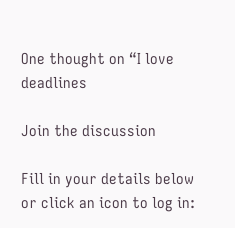One thought on “I love deadlines

Join the discussion

Fill in your details below or click an icon to log in: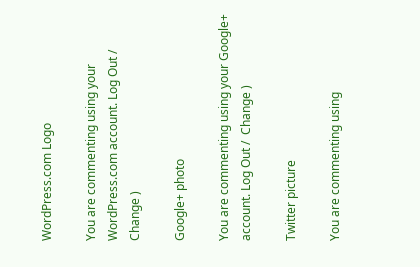WordPress.com Logo

You are commenting using your WordPress.com account. Log Out /  Change )

Google+ photo

You are commenting using your Google+ account. Log Out /  Change )

Twitter picture

You are commenting using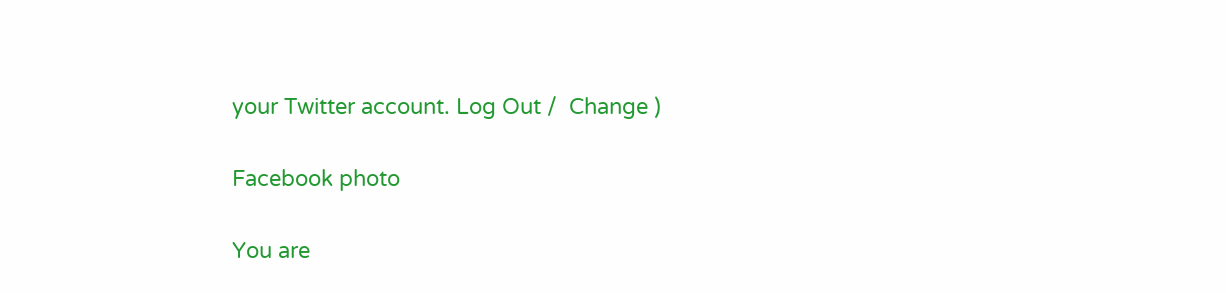your Twitter account. Log Out /  Change )

Facebook photo

You are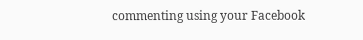commenting using your Facebook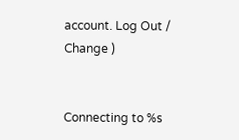account. Log Out /  Change )


Connecting to %s